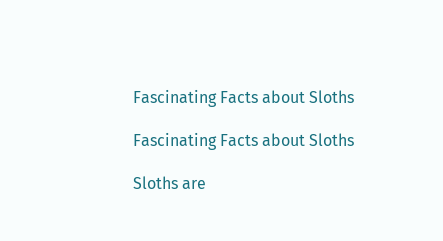Fascinating Facts about Sloths

Fascinating Facts about Sloths

Sloths are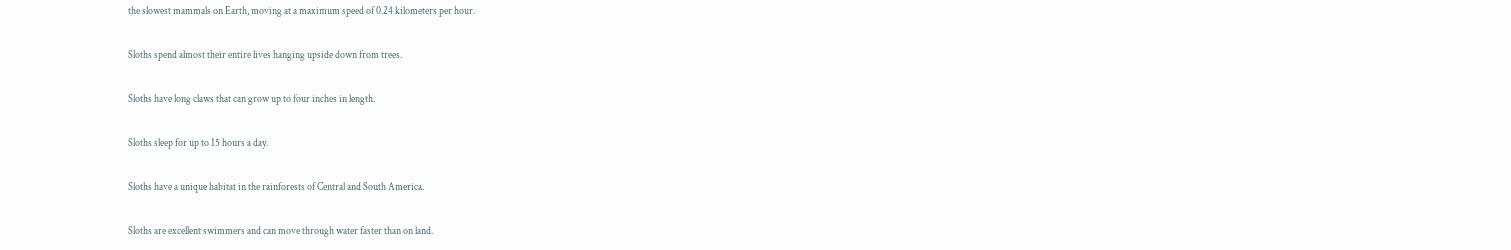the slowest mammals on Earth, moving at a maximum speed of 0.24 kilometers per hour.

Sloths spend almost their entire lives hanging upside down from trees.

Sloths have long claws that can grow up to four inches in length.

Sloths sleep for up to 15 hours a day.

Sloths have a unique habitat in the rainforests of Central and South America.

Sloths are excellent swimmers and can move through water faster than on land.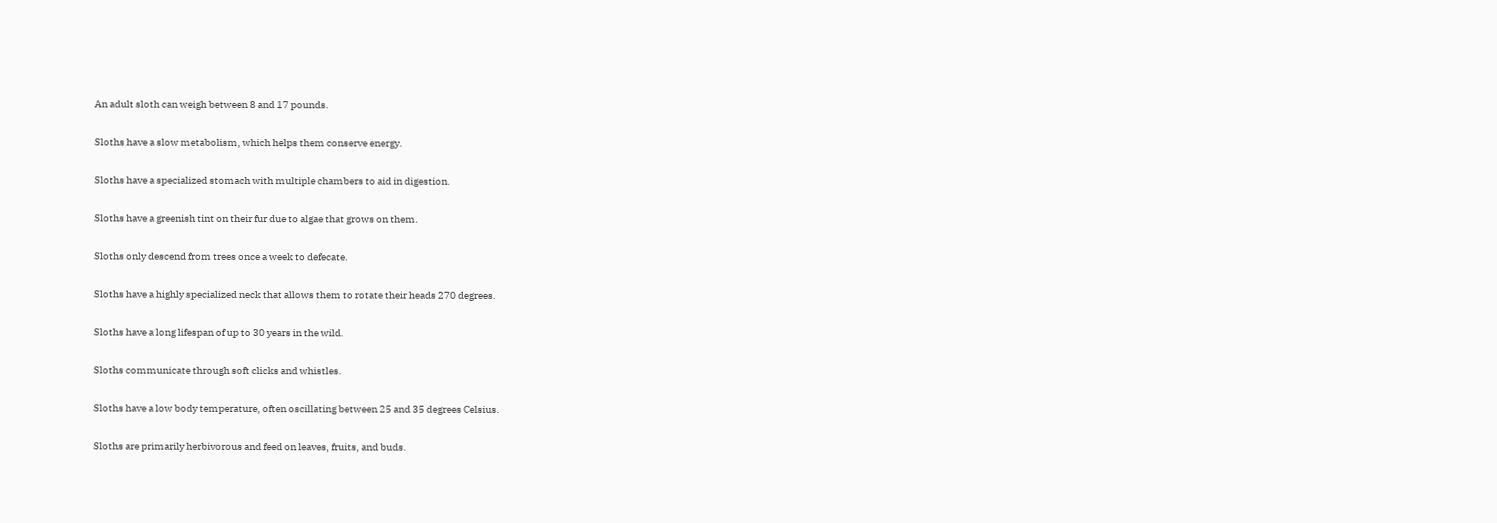An adult sloth can weigh between 8 and 17 pounds.

Sloths have a slow metabolism, which helps them conserve energy.

Sloths have a specialized stomach with multiple chambers to aid in digestion.

Sloths have a greenish tint on their fur due to algae that grows on them.

Sloths only descend from trees once a week to defecate.

Sloths have a highly specialized neck that allows them to rotate their heads 270 degrees.

Sloths have a long lifespan of up to 30 years in the wild.

Sloths communicate through soft clicks and whistles.

Sloths have a low body temperature, often oscillating between 25 and 35 degrees Celsius.

Sloths are primarily herbivorous and feed on leaves, fruits, and buds.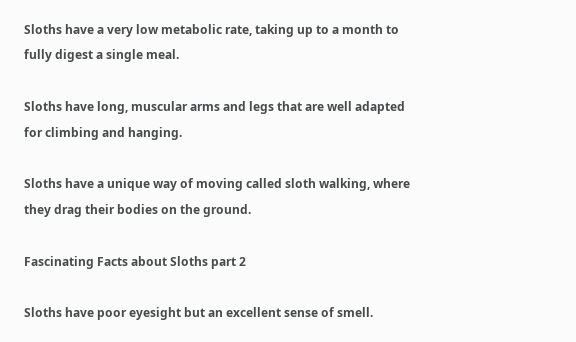Sloths have a very low metabolic rate, taking up to a month to fully digest a single meal.

Sloths have long, muscular arms and legs that are well adapted for climbing and hanging.

Sloths have a unique way of moving called sloth walking, where they drag their bodies on the ground.

Fascinating Facts about Sloths part 2

Sloths have poor eyesight but an excellent sense of smell.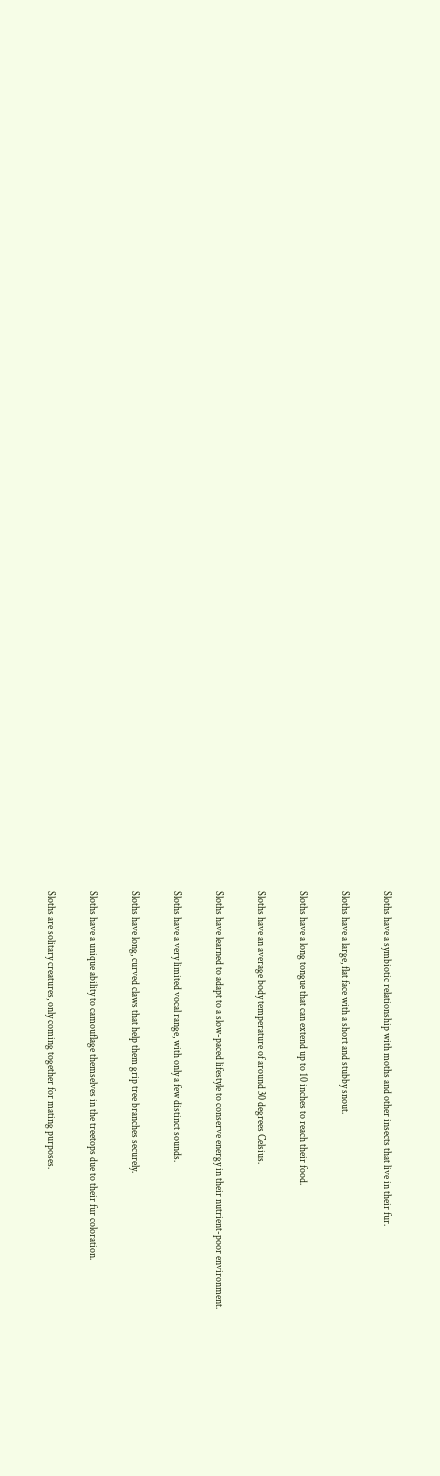Sloths have a symbiotic relationship with moths and other insects that live in their fur.

Sloths have a large, flat face with a short and stubby snout.

Sloths have a long tongue that can extend up to 10 inches to reach their food.

Sloths have an average body temperature of around 30 degrees Celsius.

Sloths have learned to adapt to a slow-paced lifestyle to conserve energy in their nutrient-poor environment.

Sloths have a very limited vocal range, with only a few distinct sounds.

Sloths have long, curved claws that help them grip tree branches securely.

Sloths have a unique ability to camouflage themselves in the treetops due to their fur coloration.

Sloths are solitary creatures, only coming together for mating purposes.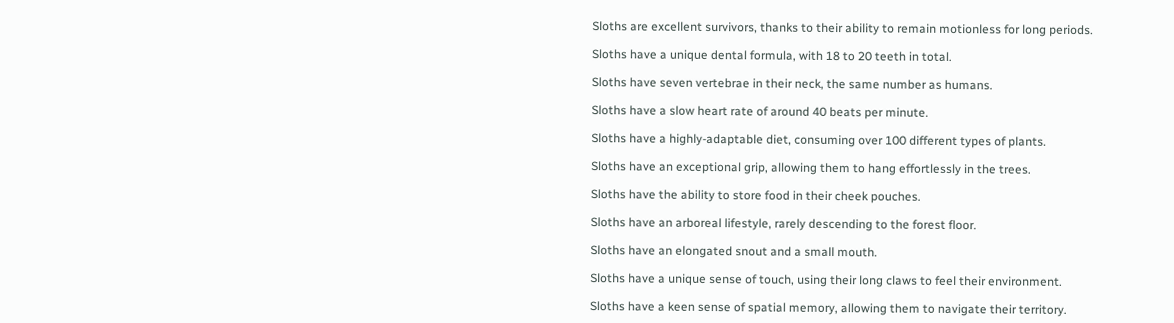Sloths are excellent survivors, thanks to their ability to remain motionless for long periods.

Sloths have a unique dental formula, with 18 to 20 teeth in total.

Sloths have seven vertebrae in their neck, the same number as humans.

Sloths have a slow heart rate of around 40 beats per minute.

Sloths have a highly-adaptable diet, consuming over 100 different types of plants.

Sloths have an exceptional grip, allowing them to hang effortlessly in the trees.

Sloths have the ability to store food in their cheek pouches.

Sloths have an arboreal lifestyle, rarely descending to the forest floor.

Sloths have an elongated snout and a small mouth.

Sloths have a unique sense of touch, using their long claws to feel their environment.

Sloths have a keen sense of spatial memory, allowing them to navigate their territory.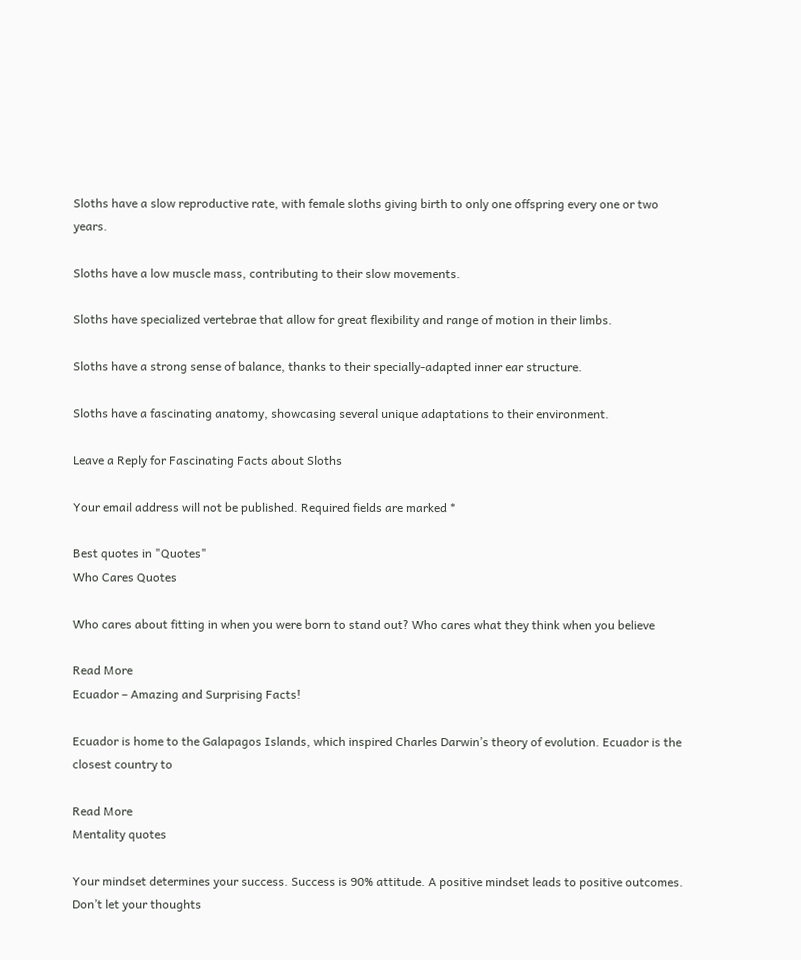Sloths have a slow reproductive rate, with female sloths giving birth to only one offspring every one or two years.

Sloths have a low muscle mass, contributing to their slow movements.

Sloths have specialized vertebrae that allow for great flexibility and range of motion in their limbs.

Sloths have a strong sense of balance, thanks to their specially-adapted inner ear structure.

Sloths have a fascinating anatomy, showcasing several unique adaptations to their environment.

Leave a Reply for Fascinating Facts about Sloths

Your email address will not be published. Required fields are marked *

Best quotes in "Quotes"
Who Cares Quotes

Who cares about fitting in when you were born to stand out? Who cares what they think when you believe

Read More
Ecuador – Amazing and Surprising Facts!

Ecuador is home to the Galapagos Islands, which inspired Charles Darwin’s theory of evolution. Ecuador is the closest country to

Read More
Mentality quotes

Your mindset determines your success. Success is 90% attitude. A positive mindset leads to positive outcomes. Don’t let your thoughts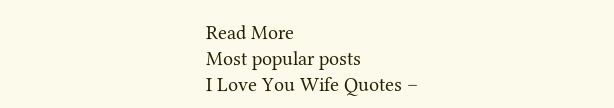Read More
Most popular posts
I Love You Wife Quotes –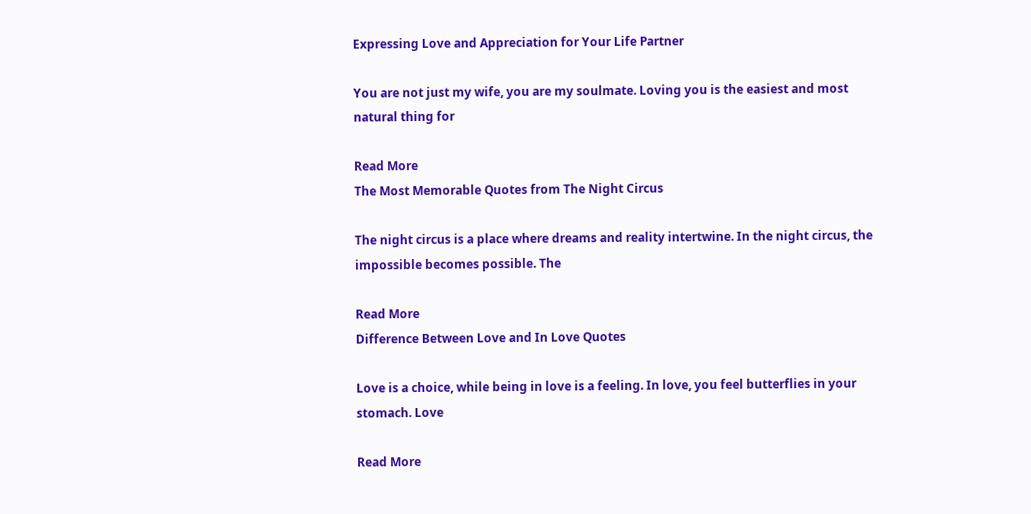Expressing Love and Appreciation for Your Life Partner

You are not just my wife, you are my soulmate. Loving you is the easiest and most natural thing for

Read More
The Most Memorable Quotes from The Night Circus

The night circus is a place where dreams and reality intertwine. In the night circus, the impossible becomes possible. The

Read More
Difference Between Love and In Love Quotes

Love is a choice, while being in love is a feeling. In love, you feel butterflies in your stomach. Love

Read More